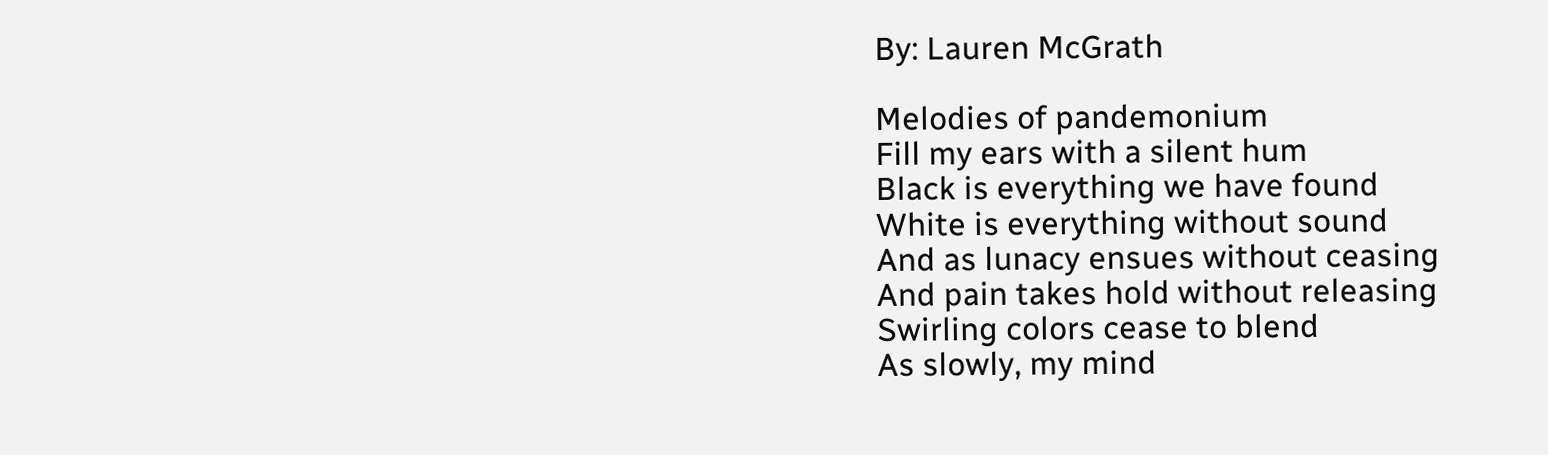By: Lauren McGrath

Melodies of pandemonium
Fill my ears with a silent hum
Black is everything we have found
White is everything without sound
And as lunacy ensues without ceasing
And pain takes hold without releasing
Swirling colors cease to blend
As slowly, my mind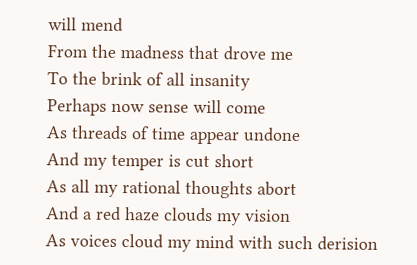will mend
From the madness that drove me
To the brink of all insanity
Perhaps now sense will come
As threads of time appear undone
And my temper is cut short
As all my rational thoughts abort
And a red haze clouds my vision
As voices cloud my mind with such derision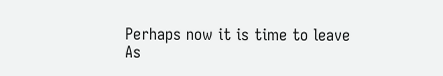Perhaps now it is time to leave
As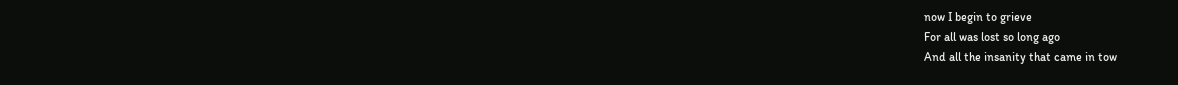now I begin to grieve
For all was lost so long ago
And all the insanity that came in tow